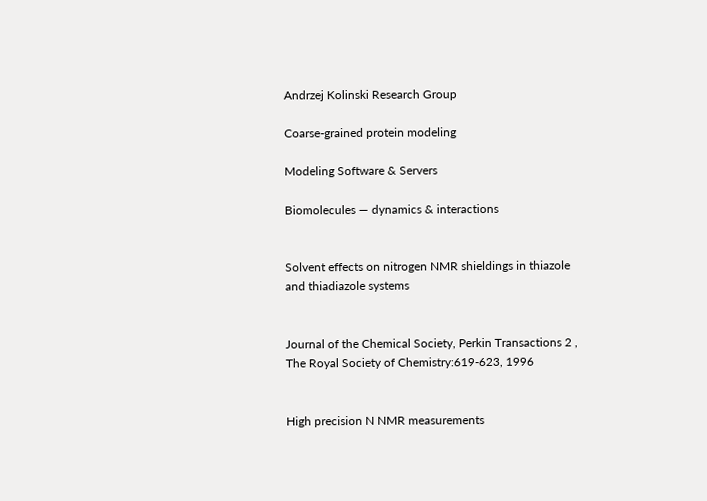Andrzej Kolinski Research Group

Coarse-grained protein modeling

Modeling Software & Servers

Biomolecules — dynamics & interactions


Solvent effects on nitrogen NMR shieldings in thiazole and thiadiazole systems


Journal of the Chemical Society, Perkin Transactions 2 , The Royal Society of Chemistry:619-623, 1996


High precision N NMR measurements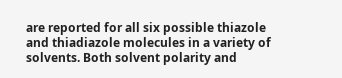are reported for all six possible thiazole and thiadiazole molecules in a variety of solvents. Both solvent polarity and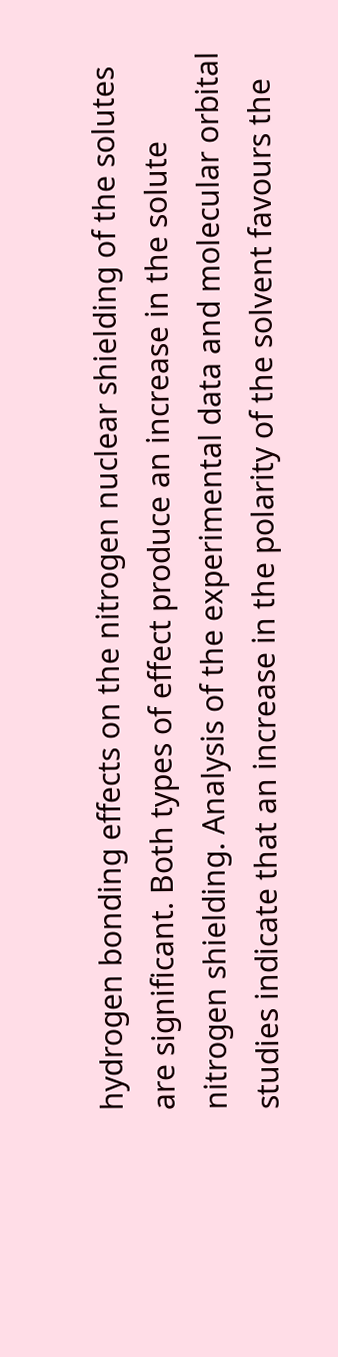hydrogen bonding effects on the nitrogen nuclear shielding of the solutes are significant. Both types of effect produce an increase in the solute nitrogen shielding. Analysis of the experimental data and molecular orbital studies indicate that an increase in the polarity of the solvent favours the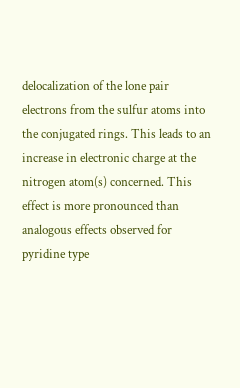delocalization of the lone pair electrons from the sulfur atoms into the conjugated rings. This leads to an increase in electronic charge at the nitrogen atom(s) concerned. This effect is more pronounced than analogous effects observed for pyridine type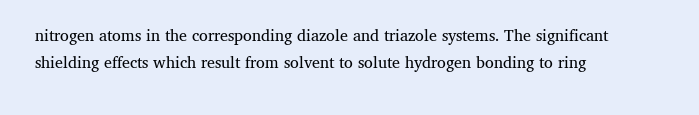nitrogen atoms in the corresponding diazole and triazole systems. The significant shielding effects which result from solvent to solute hydrogen bonding to ring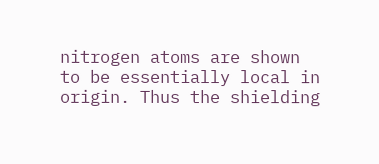nitrogen atoms are shown to be essentially local in origin. Thus the shielding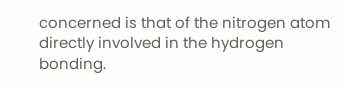concerned is that of the nitrogen atom directly involved in the hydrogen bonding.